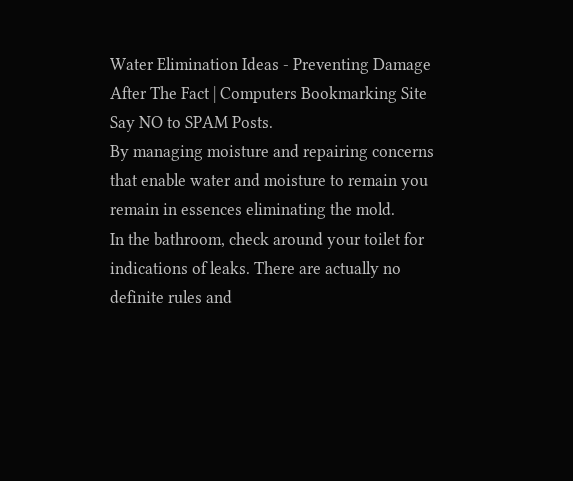Water Elimination Ideas - Preventing Damage After The Fact | Computers Bookmarking Site
Say NO to SPAM Posts.
By managing moisture and repairing concerns that enable water and moisture to remain you remain in essences eliminating the mold.
In the bathroom, check around your toilet for indications of leaks. There are actually no definite rules and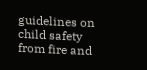guidelines on child safety from fire and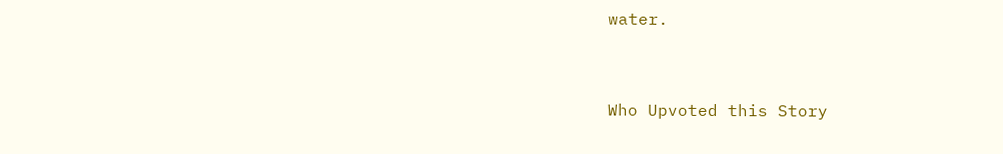water.


Who Upvoted this Story